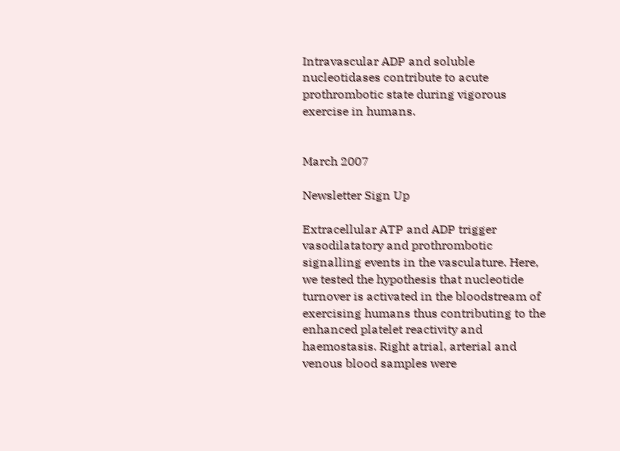Intravascular ADP and soluble nucleotidases contribute to acute prothrombotic state during vigorous exercise in humans.


March 2007

Newsletter Sign Up

Extracellular ATP and ADP trigger vasodilatatory and prothrombotic signalling events in the vasculature. Here, we tested the hypothesis that nucleotide turnover is activated in the bloodstream of exercising humans thus contributing to the enhanced platelet reactivity and haemostasis. Right atrial, arterial and venous blood samples were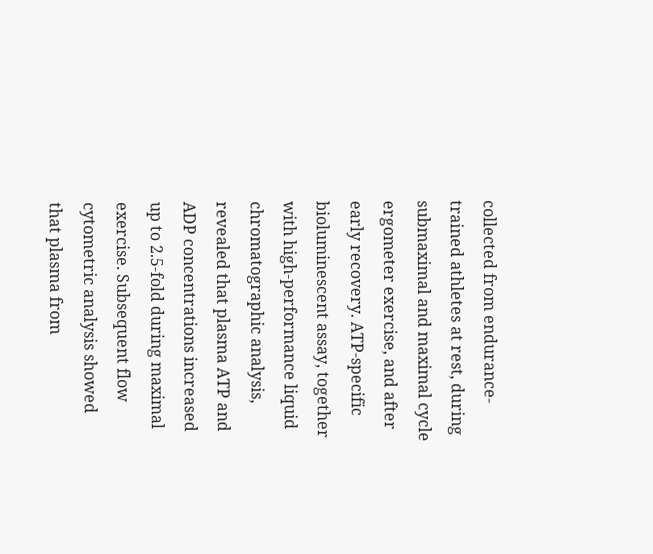collected from endurance-trained athletes at rest, during submaximal and maximal cycle ergometer exercise, and after early recovery. ATP-specific bioluminescent assay, together with high-performance liquid chromatographic analysis, revealed that plasma ATP and ADP concentrations increased up to 2.5-fold during maximal exercise. Subsequent flow cytometric analysis showed that plasma from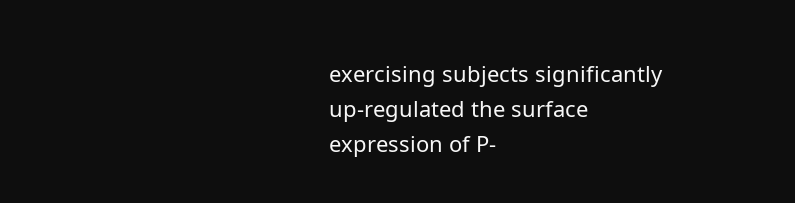exercising subjects significantly up-regulated the surface expression of P-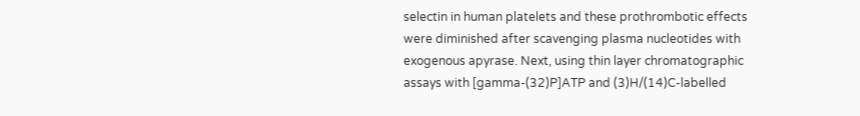selectin in human platelets and these prothrombotic effects were diminished after scavenging plasma nucleotides with exogenous apyrase. Next, using thin layer chromatographic assays with [gamma-(32)P]ATP and (3)H/(14)C-labelled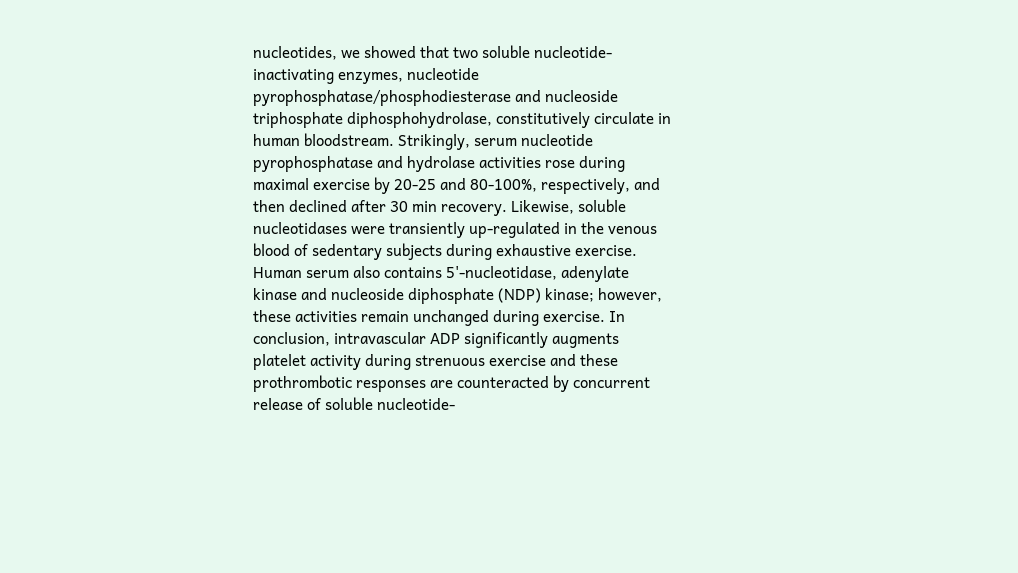nucleotides, we showed that two soluble nucleotide-inactivating enzymes, nucleotide pyrophosphatase/phosphodiesterase and nucleoside triphosphate diphosphohydrolase, constitutively circulate in human bloodstream. Strikingly, serum nucleotide pyrophosphatase and hydrolase activities rose during maximal exercise by 20-25 and 80-100%, respectively, and then declined after 30 min recovery. Likewise, soluble nucleotidases were transiently up-regulated in the venous blood of sedentary subjects during exhaustive exercise. Human serum also contains 5'-nucleotidase, adenylate kinase and nucleoside diphosphate (NDP) kinase; however, these activities remain unchanged during exercise. In conclusion, intravascular ADP significantly augments platelet activity during strenuous exercise and these prothrombotic responses are counteracted by concurrent release of soluble nucleotide-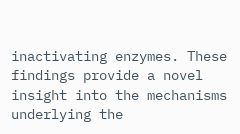inactivating enzymes. These findings provide a novel insight into the mechanisms underlying the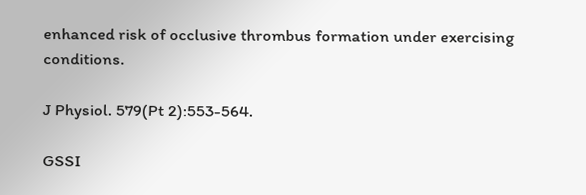enhanced risk of occlusive thrombus formation under exercising conditions.

J Physiol. 579(Pt 2):553-564.

GSSI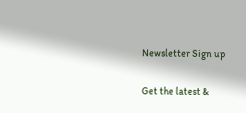Newsletter Sign up

Get the latest &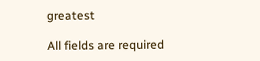greatest

All fields are required